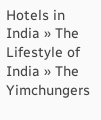Hotels in India » The Lifestyle of India » The Yimchungers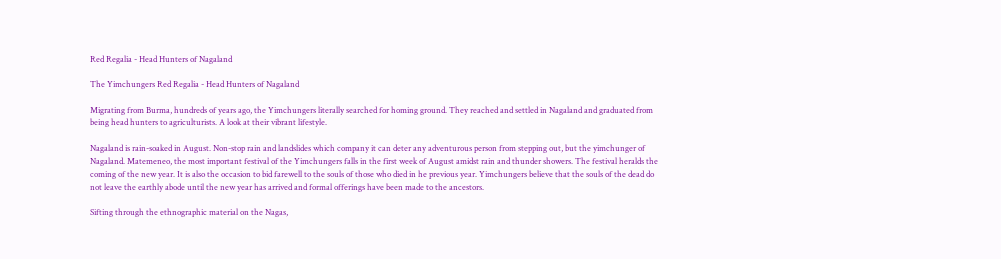Red Regalia - Head Hunters of Nagaland

The Yimchungers Red Regalia - Head Hunters of Nagaland

Migrating from Burma, hundreds of years ago, the Yimchungers literally searched for homing ground. They reached and settled in Nagaland and graduated from being head hunters to agriculturists. A look at their vibrant lifestyle.

Nagaland is rain-soaked in August. Non-stop rain and landslides which company it can deter any adventurous person from stepping out, but the yimchunger of Nagaland. Matemeneo, the most important festival of the Yimchungers falls in the first week of August amidst rain and thunder showers. The festival heralds the coming of the new year. It is also the occasion to bid farewell to the souls of those who died in he previous year. Yimchungers believe that the souls of the dead do not leave the earthly abode until the new year has arrived and formal offerings have been made to the ancestors.

Sifting through the ethnographic material on the Nagas,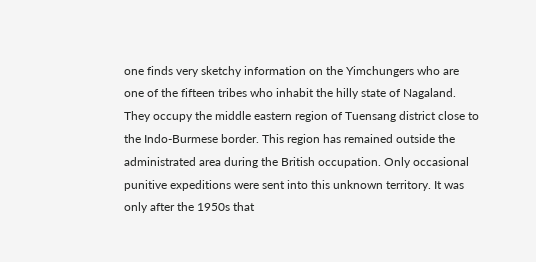one finds very sketchy information on the Yimchungers who are one of the fifteen tribes who inhabit the hilly state of Nagaland. They occupy the middle eastern region of Tuensang district close to the Indo-Burmese border. This region has remained outside the administrated area during the British occupation. Only occasional punitive expeditions were sent into this unknown territory. It was only after the 1950s that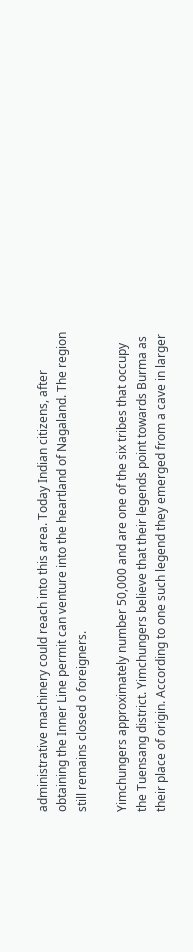administrative machinery could reach into this area. Today Indian citizens, after obtaining the Inner Line permit can venture into the heartland of Nagaland. The region still remains closed o foreigners.

Yimchungers approximately number 50,000 and are one of the six tribes that occupy the Tuensang district. Yimchungers believe that their legends point towards Burma as their place of origin. According to one such legend they emerged from a cave in larger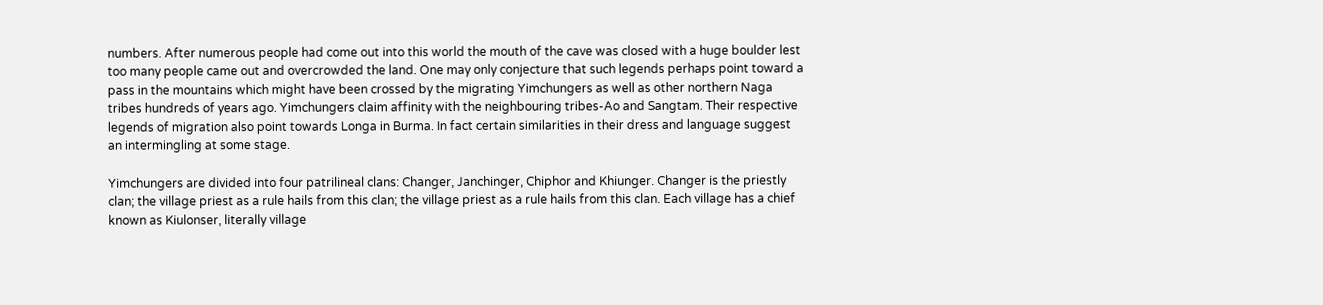numbers. After numerous people had come out into this world the mouth of the cave was closed with a huge boulder lest too many people came out and overcrowded the land. One may only conjecture that such legends perhaps point toward a pass in the mountains which might have been crossed by the migrating Yimchungers as well as other northern Naga tribes hundreds of years ago. Yimchungers claim affinity with the neighbouring tribes-Ao and Sangtam. Their respective legends of migration also point towards Longa in Burma. In fact certain similarities in their dress and language suggest an intermingling at some stage.

Yimchungers are divided into four patrilineal clans: Changer, Janchinger, Chiphor and Khiunger. Changer is the priestly clan; the village priest as a rule hails from this clan; the village priest as a rule hails from this clan. Each village has a chief known as Kiulonser, literally village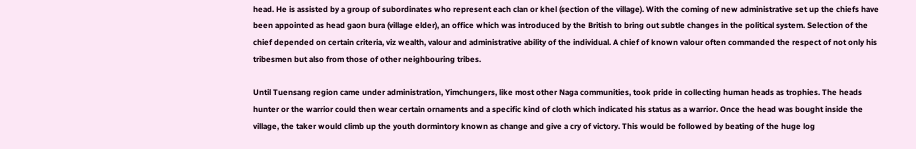head. He is assisted by a group of subordinates who represent each clan or khel (section of the village). With the coming of new administrative set up the chiefs have been appointed as head gaon bura (village elder), an office which was introduced by the British to bring out subtle changes in the political system. Selection of the chief depended on certain criteria, viz wealth, valour and administrative ability of the individual. A chief of known valour often commanded the respect of not only his tribesmen but also from those of other neighbouring tribes.

Until Tuensang region came under administration, Yimchungers, like most other Naga communities, took pride in collecting human heads as trophies. The heads hunter or the warrior could then wear certain ornaments and a specific kind of cloth which indicated his status as a warrior. Once the head was bought inside the village, the taker would climb up the youth dormintory known as change and give a cry of victory. This would be followed by beating of the huge log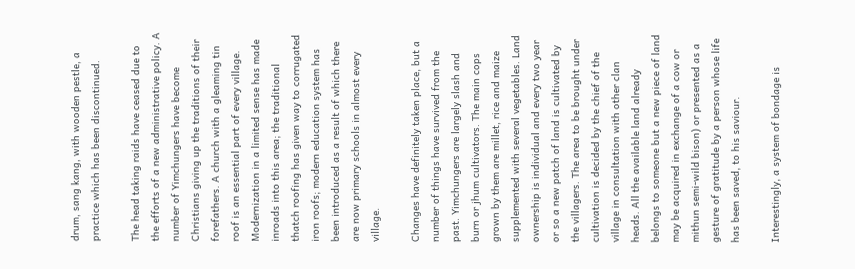drum, sang kang, with wooden pestle, a practice which has been discontinued.

The head taking raids have ceased due to the efforts of a new administrative policy. A number of Yimchungers have become Christians giving up the traditions of their forefathers. A church with a gleaming tin roof is an essential part of every village. Modernization in a limited sense has made inroads into this area; the traditional thatch roofing has given way to corrugated iron roofs; modern education system has been introduced as a result of which there are now primary schools in almost every village.

Changes have definitely taken place, but a number of things have survived from the past. Yimchungers are largely slash and burn or jhum cultivators. The main cops grown by them are millet, rice and maize supplemented with several vegetables. Land ownership is individual and every two year or so a new patch of land is cultivated by the villagers. The area to be brought under cultivation is decided by the chief of the village in consultation with other clan heads. All the available land already belongs to someone but a new piece of land may be acquired in exchange of a cow or mithun semi-wild bison) or presented as a gesture of gratitude by a person whose life has been saved, to his saviour.

Interestingly, a system of bondage is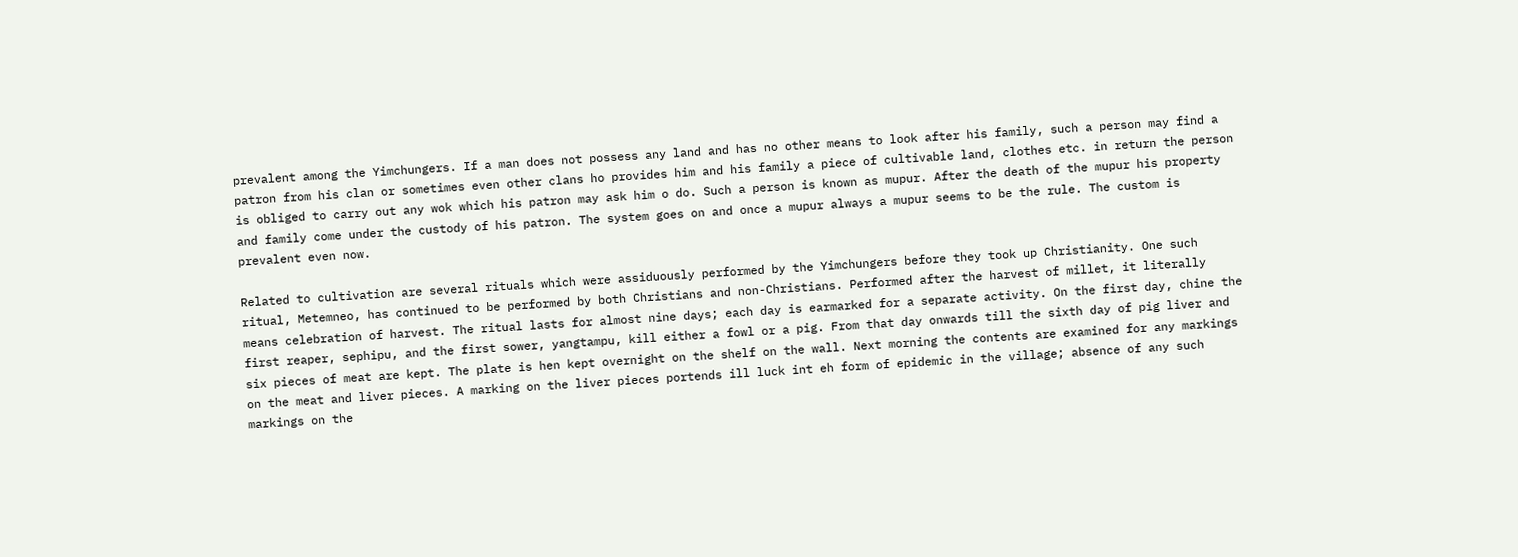prevalent among the Yimchungers. If a man does not possess any land and has no other means to look after his family, such a person may find a patron from his clan or sometimes even other clans ho provides him and his family a piece of cultivable land, clothes etc. in return the person is obliged to carry out any wok which his patron may ask him o do. Such a person is known as mupur. After the death of the mupur his property and family come under the custody of his patron. The system goes on and once a mupur always a mupur seems to be the rule. The custom is prevalent even now.

Related to cultivation are several rituals which were assiduously performed by the Yimchungers before they took up Christianity. One such ritual, Metemneo, has continued to be performed by both Christians and non-Christians. Performed after the harvest of millet, it literally means celebration of harvest. The ritual lasts for almost nine days; each day is earmarked for a separate activity. On the first day, chine the first reaper, sephipu, and the first sower, yangtampu, kill either a fowl or a pig. From that day onwards till the sixth day of pig liver and six pieces of meat are kept. The plate is hen kept overnight on the shelf on the wall. Next morning the contents are examined for any markings on the meat and liver pieces. A marking on the liver pieces portends ill luck int eh form of epidemic in the village; absence of any such markings on the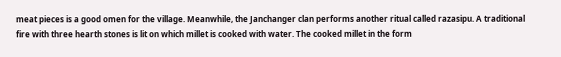meat pieces is a good omen for the village. Meanwhile, the Janchanger clan performs another ritual called razasipu. A traditional fire with three hearth stones is lit on which millet is cooked with water. The cooked millet in the form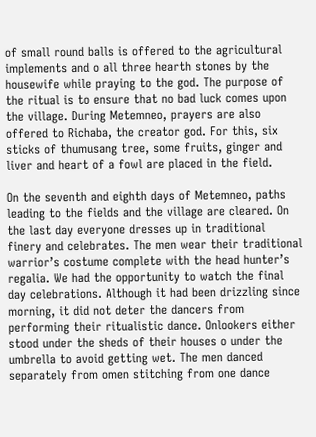of small round balls is offered to the agricultural implements and o all three hearth stones by the housewife while praying to the god. The purpose of the ritual is to ensure that no bad luck comes upon the village. During Metemneo, prayers are also offered to Richaba, the creator god. For this, six sticks of thumusang tree, some fruits, ginger and liver and heart of a fowl are placed in the field.

On the seventh and eighth days of Metemneo, paths leading to the fields and the village are cleared. On the last day everyone dresses up in traditional finery and celebrates. The men wear their traditional warrior’s costume complete with the head hunter’s regalia. We had the opportunity to watch the final day celebrations. Although it had been drizzling since morning, it did not deter the dancers from performing their ritualistic dance. Onlookers either stood under the sheds of their houses o under the umbrella to avoid getting wet. The men danced separately from omen stitching from one dance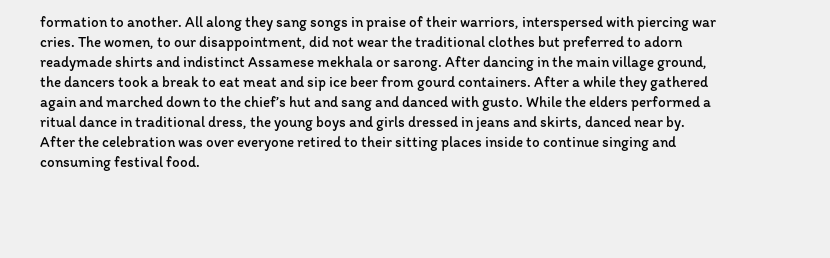formation to another. All along they sang songs in praise of their warriors, interspersed with piercing war cries. The women, to our disappointment, did not wear the traditional clothes but preferred to adorn readymade shirts and indistinct Assamese mekhala or sarong. After dancing in the main village ground, the dancers took a break to eat meat and sip ice beer from gourd containers. After a while they gathered again and marched down to the chief’s hut and sang and danced with gusto. While the elders performed a ritual dance in traditional dress, the young boys and girls dressed in jeans and skirts, danced near by. After the celebration was over everyone retired to their sitting places inside to continue singing and consuming festival food.